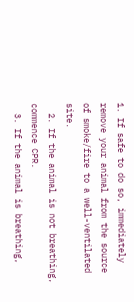1. If safe to do so, immediately remove your animal from the source of smoke/fire to a well-ventilated site.
  2. If the animal is not breathing, commence CPR.
  3. If the animal is breathing,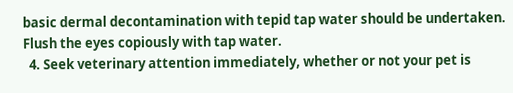basic dermal decontamination with tepid tap water should be undertaken. Flush the eyes copiously with tap water.
  4. Seek veterinary attention immediately, whether or not your pet is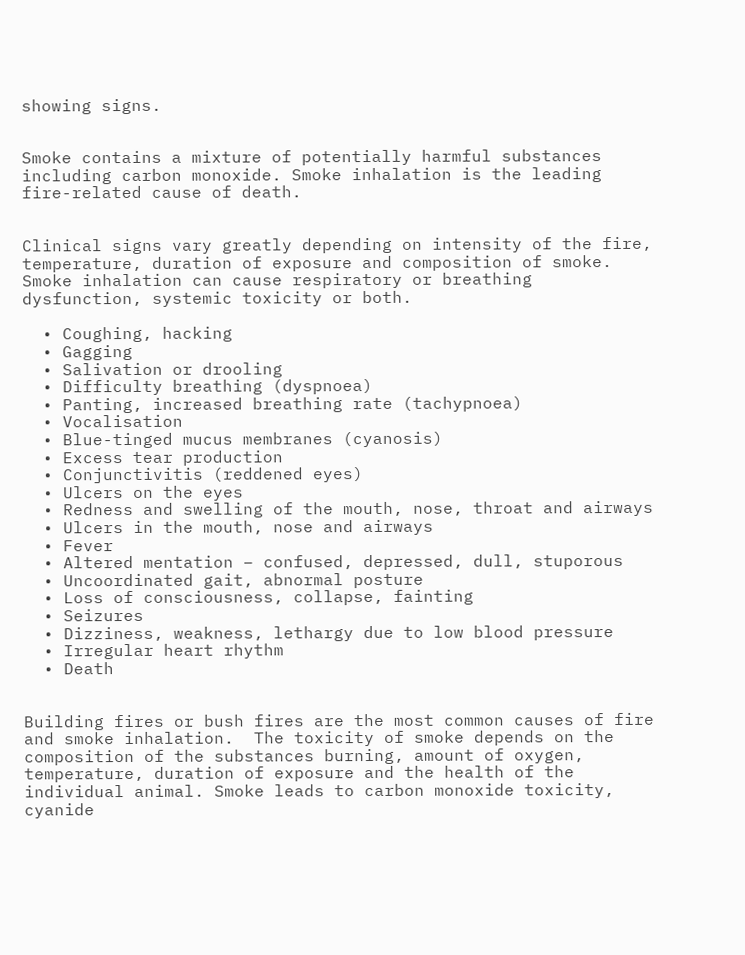showing signs.


Smoke contains a mixture of potentially harmful substances including carbon monoxide. Smoke inhalation is the leading fire-related cause of death.


Clinical signs vary greatly depending on intensity of the fire, temperature, duration of exposure and composition of smoke. Smoke inhalation can cause respiratory or breathing dysfunction, systemic toxicity or both.

  • Coughing, hacking
  • Gagging
  • Salivation or drooling
  • Difficulty breathing (dyspnoea)
  • Panting, increased breathing rate (tachypnoea)
  • Vocalisation
  • Blue-tinged mucus membranes (cyanosis)
  • Excess tear production
  • Conjunctivitis (reddened eyes)
  • Ulcers on the eyes
  • Redness and swelling of the mouth, nose, throat and airways
  • Ulcers in the mouth, nose and airways
  • Fever
  • Altered mentation – confused, depressed, dull, stuporous
  • Uncoordinated gait, abnormal posture
  • Loss of consciousness, collapse, fainting
  • Seizures
  • Dizziness, weakness, lethargy due to low blood pressure
  • Irregular heart rhythm
  • Death


Building fires or bush fires are the most common causes of fire and smoke inhalation.  The toxicity of smoke depends on the composition of the substances burning, amount of oxygen, temperature, duration of exposure and the health of the individual animal. Smoke leads to carbon monoxide toxicity, cyanide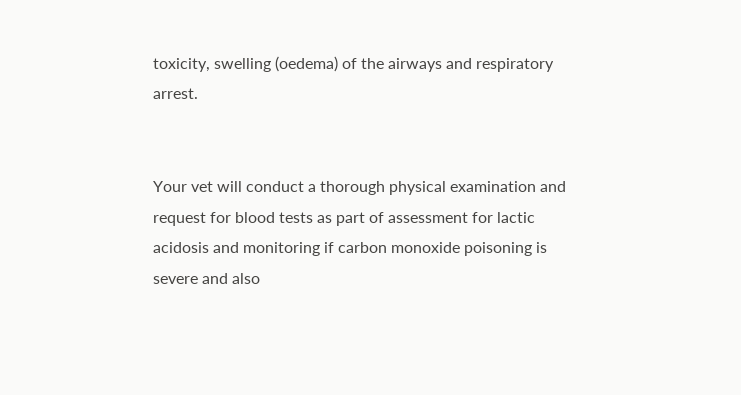toxicity, swelling (oedema) of the airways and respiratory arrest.


Your vet will conduct a thorough physical examination and request for blood tests as part of assessment for lactic acidosis and monitoring if carbon monoxide poisoning is severe and also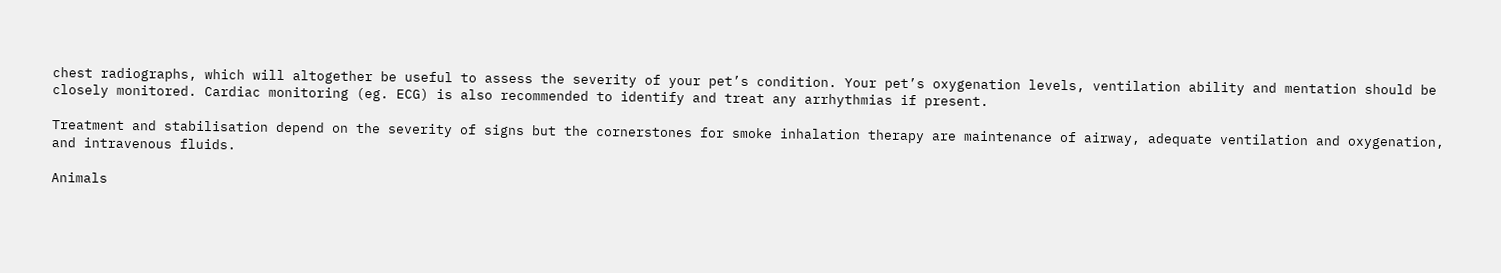chest radiographs, which will altogether be useful to assess the severity of your pet’s condition. Your pet’s oxygenation levels, ventilation ability and mentation should be closely monitored. Cardiac monitoring (eg. ECG) is also recommended to identify and treat any arrhythmias if present.

Treatment and stabilisation depend on the severity of signs but the cornerstones for smoke inhalation therapy are maintenance of airway, adequate ventilation and oxygenation, and intravenous fluids.

Animals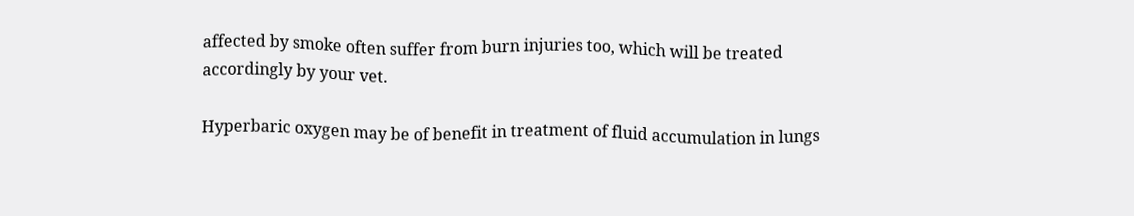affected by smoke often suffer from burn injuries too, which will be treated accordingly by your vet.

Hyperbaric oxygen may be of benefit in treatment of fluid accumulation in lungs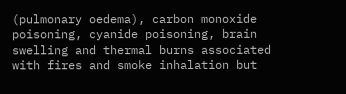(pulmonary oedema), carbon monoxide poisoning, cyanide poisoning, brain swelling and thermal burns associated with fires and smoke inhalation but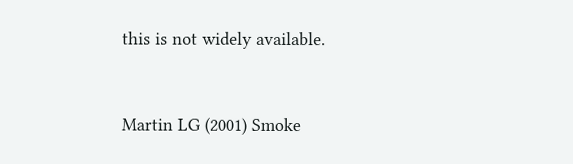this is not widely available.


Martin LG (2001) Smoke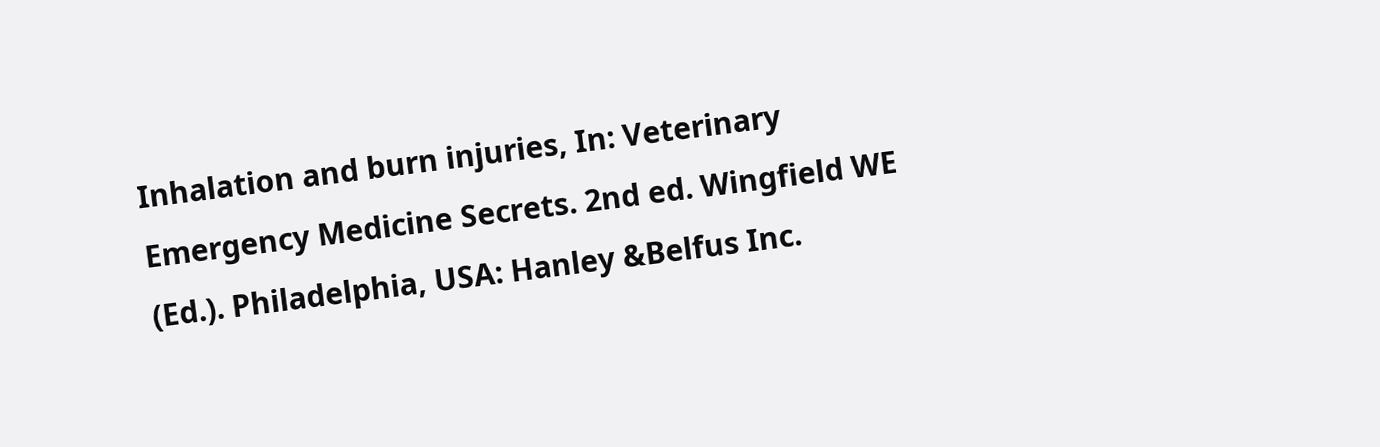Inhalation and burn injuries, In: Veterinary Emergency Medicine Secrets. 2nd ed. Wingfield WE (Ed.). Philadelphia, USA: Hanley &Belfus Inc.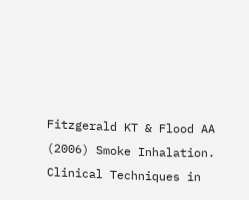Fitzgerald KT & Flood AA (2006) Smoke Inhalation. Clinical Techniques in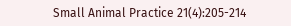Small Animal Practice 21(4):205-214